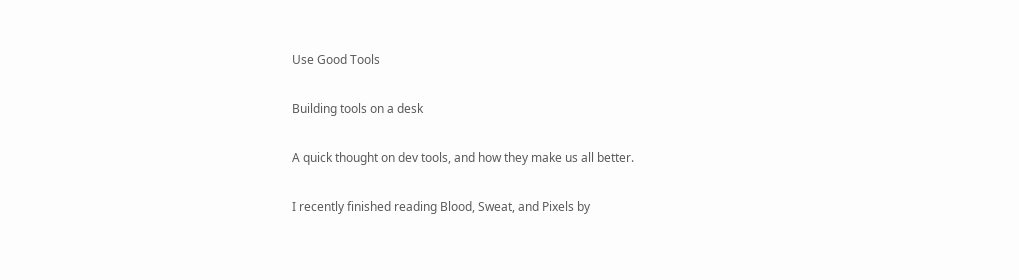Use Good Tools

Building tools on a desk

A quick thought on dev tools, and how they make us all better.

I recently finished reading Blood, Sweat, and Pixels by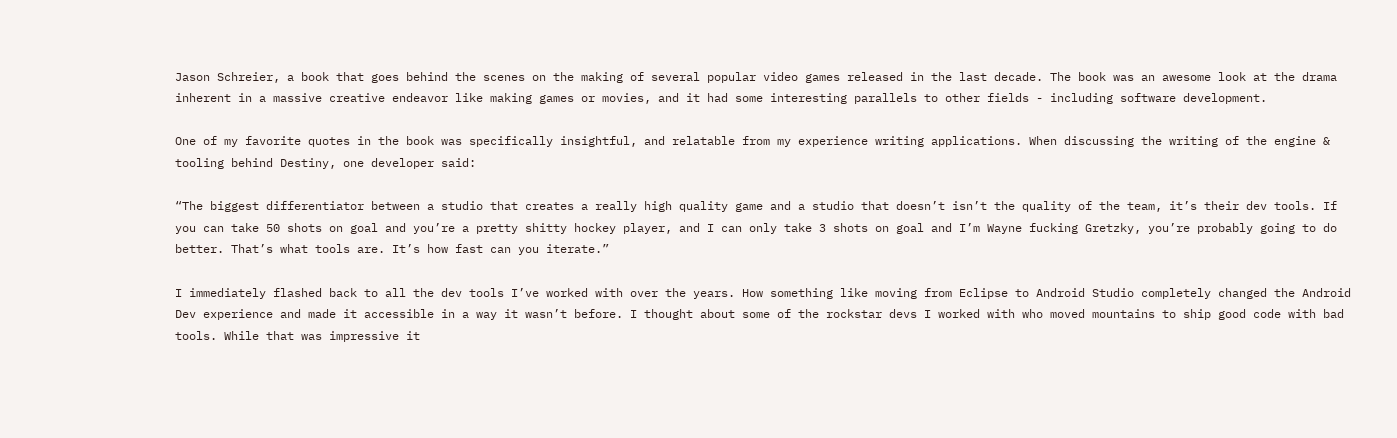Jason Schreier, a book that goes behind the scenes on the making of several popular video games released in the last decade. The book was an awesome look at the drama inherent in a massive creative endeavor like making games or movies, and it had some interesting parallels to other fields - including software development.

One of my favorite quotes in the book was specifically insightful, and relatable from my experience writing applications. When discussing the writing of the engine & tooling behind Destiny, one developer said:

“The biggest differentiator between a studio that creates a really high quality game and a studio that doesn’t isn’t the quality of the team, it’s their dev tools. If you can take 50 shots on goal and you’re a pretty shitty hockey player, and I can only take 3 shots on goal and I’m Wayne fucking Gretzky, you’re probably going to do better. That’s what tools are. It’s how fast can you iterate.”

I immediately flashed back to all the dev tools I’ve worked with over the years. How something like moving from Eclipse to Android Studio completely changed the Android Dev experience and made it accessible in a way it wasn’t before. I thought about some of the rockstar devs I worked with who moved mountains to ship good code with bad tools. While that was impressive it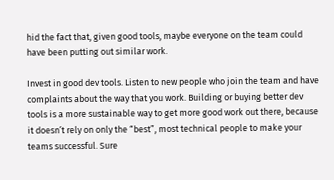hid the fact that, given good tools, maybe everyone on the team could have been putting out similar work.

Invest in good dev tools. Listen to new people who join the team and have complaints about the way that you work. Building or buying better dev tools is a more sustainable way to get more good work out there, because it doesn’t rely on only the “best”, most technical people to make your teams successful. Sure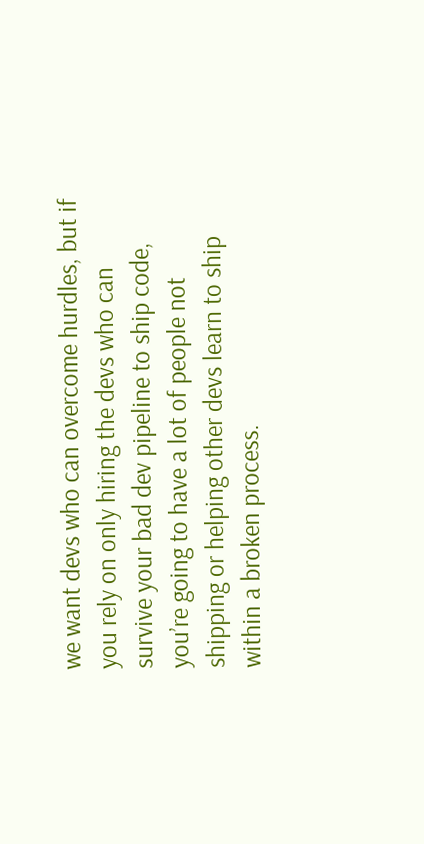we want devs who can overcome hurdles, but if you rely on only hiring the devs who can survive your bad dev pipeline to ship code, you’re going to have a lot of people not shipping or helping other devs learn to ship within a broken process.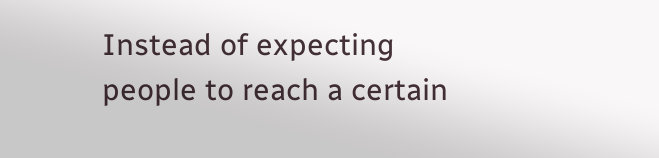Instead of expecting people to reach a certain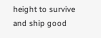height to survive and ship good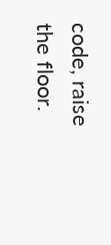code, raise the floor.